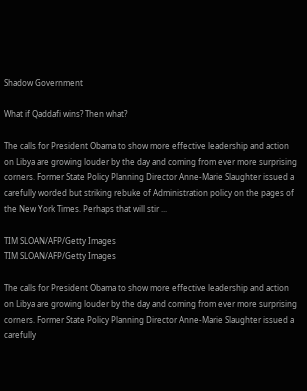Shadow Government

What if Qaddafi wins? Then what?

The calls for President Obama to show more effective leadership and action on Libya are growing louder by the day and coming from ever more surprising corners. Former State Policy Planning Director Anne-Marie Slaughter issued a carefully worded but striking rebuke of Administration policy on the pages of the New York Times. Perhaps that will stir ...

TIM SLOAN/AFP/Getty Images
TIM SLOAN/AFP/Getty Images

The calls for President Obama to show more effective leadership and action on Libya are growing louder by the day and coming from ever more surprising corners. Former State Policy Planning Director Anne-Marie Slaughter issued a carefully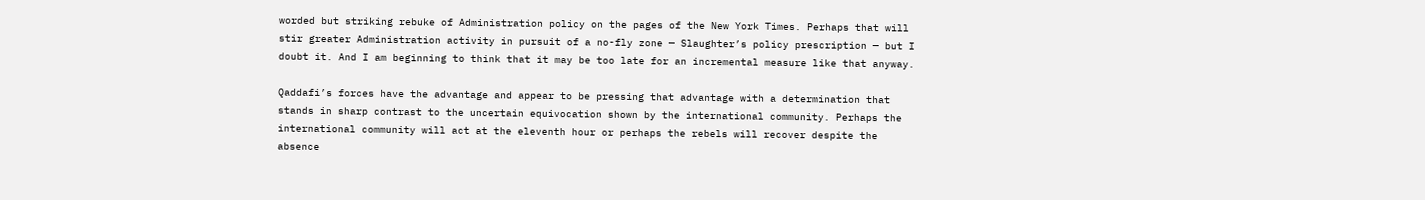worded but striking rebuke of Administration policy on the pages of the New York Times. Perhaps that will stir greater Administration activity in pursuit of a no-fly zone — Slaughter’s policy prescription — but I doubt it. And I am beginning to think that it may be too late for an incremental measure like that anyway.

Qaddafi’s forces have the advantage and appear to be pressing that advantage with a determination that stands in sharp contrast to the uncertain equivocation shown by the international community. Perhaps the international community will act at the eleventh hour or perhaps the rebels will recover despite the absence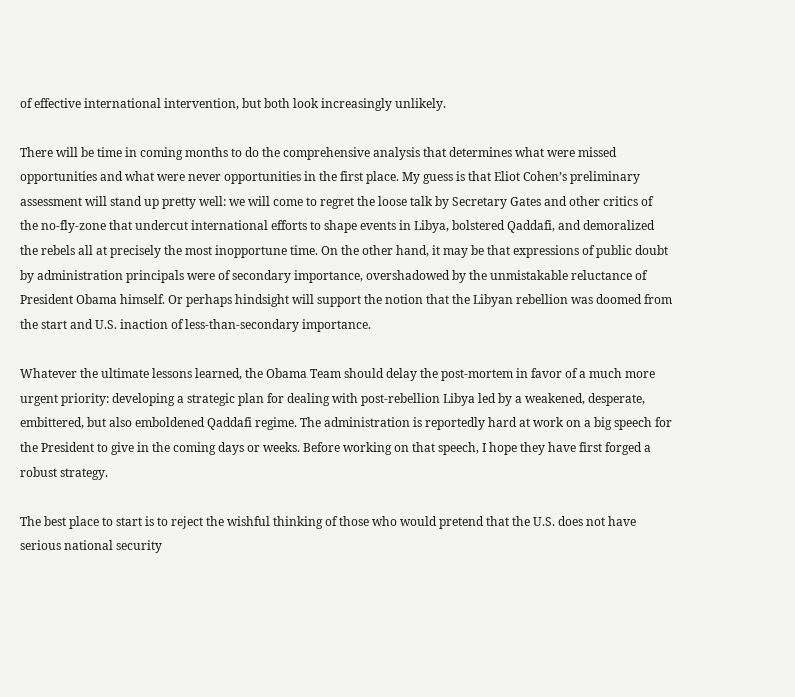of effective international intervention, but both look increasingly unlikely.

There will be time in coming months to do the comprehensive analysis that determines what were missed opportunities and what were never opportunities in the first place. My guess is that Eliot Cohen’s preliminary assessment will stand up pretty well: we will come to regret the loose talk by Secretary Gates and other critics of the no-fly-zone that undercut international efforts to shape events in Libya, bolstered Qaddafi, and demoralized the rebels all at precisely the most inopportune time. On the other hand, it may be that expressions of public doubt by administration principals were of secondary importance, overshadowed by the unmistakable reluctance of President Obama himself. Or perhaps hindsight will support the notion that the Libyan rebellion was doomed from the start and U.S. inaction of less-than-secondary importance.

Whatever the ultimate lessons learned, the Obama Team should delay the post-mortem in favor of a much more urgent priority: developing a strategic plan for dealing with post-rebellion Libya led by a weakened, desperate, embittered, but also emboldened Qaddafi regime. The administration is reportedly hard at work on a big speech for the President to give in the coming days or weeks. Before working on that speech, I hope they have first forged a robust strategy.

The best place to start is to reject the wishful thinking of those who would pretend that the U.S. does not have serious national security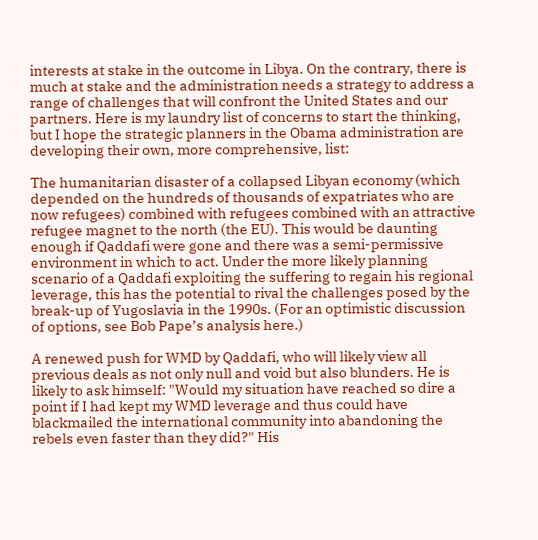interests at stake in the outcome in Libya. On the contrary, there is much at stake and the administration needs a strategy to address a range of challenges that will confront the United States and our partners. Here is my laundry list of concerns to start the thinking, but I hope the strategic planners in the Obama administration are developing their own, more comprehensive, list:

The humanitarian disaster of a collapsed Libyan economy (which depended on the hundreds of thousands of expatriates who are now refugees) combined with refugees combined with an attractive refugee magnet to the north (the EU). This would be daunting enough if Qaddafi were gone and there was a semi-permissive environment in which to act. Under the more likely planning scenario of a Qaddafi exploiting the suffering to regain his regional leverage, this has the potential to rival the challenges posed by the break-up of Yugoslavia in the 1990s. (For an optimistic discussion of options, see Bob Pape’s analysis here.)

A renewed push for WMD by Qaddafi, who will likely view all previous deals as not only null and void but also blunders. He is likely to ask himself: "Would my situation have reached so dire a point if I had kept my WMD leverage and thus could have blackmailed the international community into abandoning the rebels even faster than they did?" His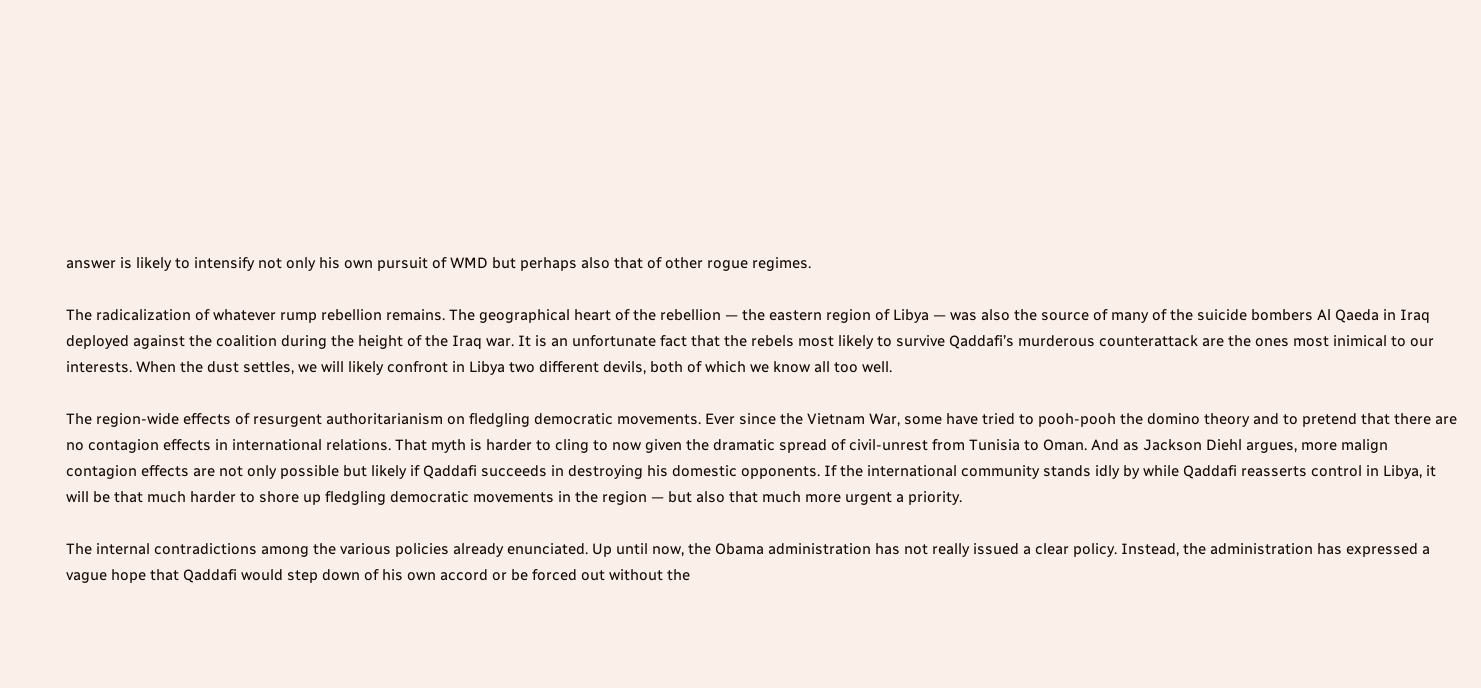answer is likely to intensify not only his own pursuit of WMD but perhaps also that of other rogue regimes.

The radicalization of whatever rump rebellion remains. The geographical heart of the rebellion — the eastern region of Libya — was also the source of many of the suicide bombers Al Qaeda in Iraq deployed against the coalition during the height of the Iraq war. It is an unfortunate fact that the rebels most likely to survive Qaddafi’s murderous counterattack are the ones most inimical to our interests. When the dust settles, we will likely confront in Libya two different devils, both of which we know all too well.

The region-wide effects of resurgent authoritarianism on fledgling democratic movements. Ever since the Vietnam War, some have tried to pooh-pooh the domino theory and to pretend that there are no contagion effects in international relations. That myth is harder to cling to now given the dramatic spread of civil-unrest from Tunisia to Oman. And as Jackson Diehl argues, more malign contagion effects are not only possible but likely if Qaddafi succeeds in destroying his domestic opponents. If the international community stands idly by while Qaddafi reasserts control in Libya, it will be that much harder to shore up fledgling democratic movements in the region — but also that much more urgent a priority.

The internal contradictions among the various policies already enunciated. Up until now, the Obama administration has not really issued a clear policy. Instead, the administration has expressed a vague hope that Qaddafi would step down of his own accord or be forced out without the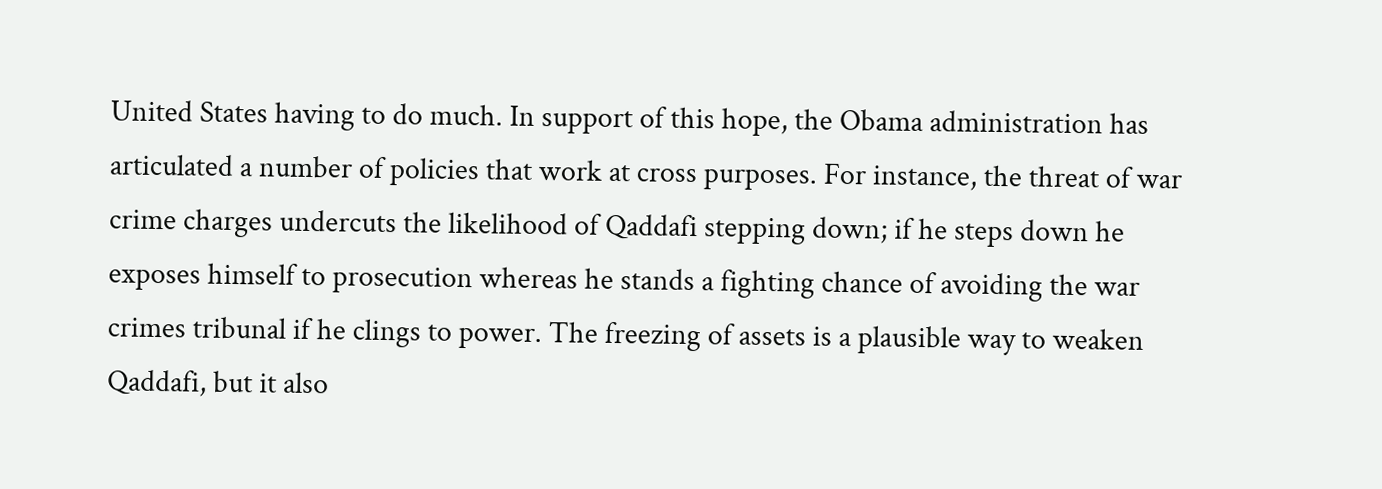United States having to do much. In support of this hope, the Obama administration has articulated a number of policies that work at cross purposes. For instance, the threat of war crime charges undercuts the likelihood of Qaddafi stepping down; if he steps down he exposes himself to prosecution whereas he stands a fighting chance of avoiding the war crimes tribunal if he clings to power. The freezing of assets is a plausible way to weaken Qaddafi, but it also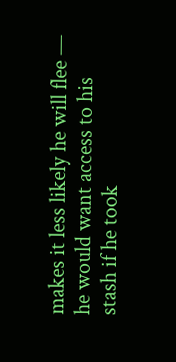makes it less likely he will flee — he would want access to his stash if he took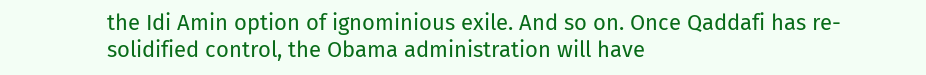the Idi Amin option of ignominious exile. And so on. Once Qaddafi has re-solidified control, the Obama administration will have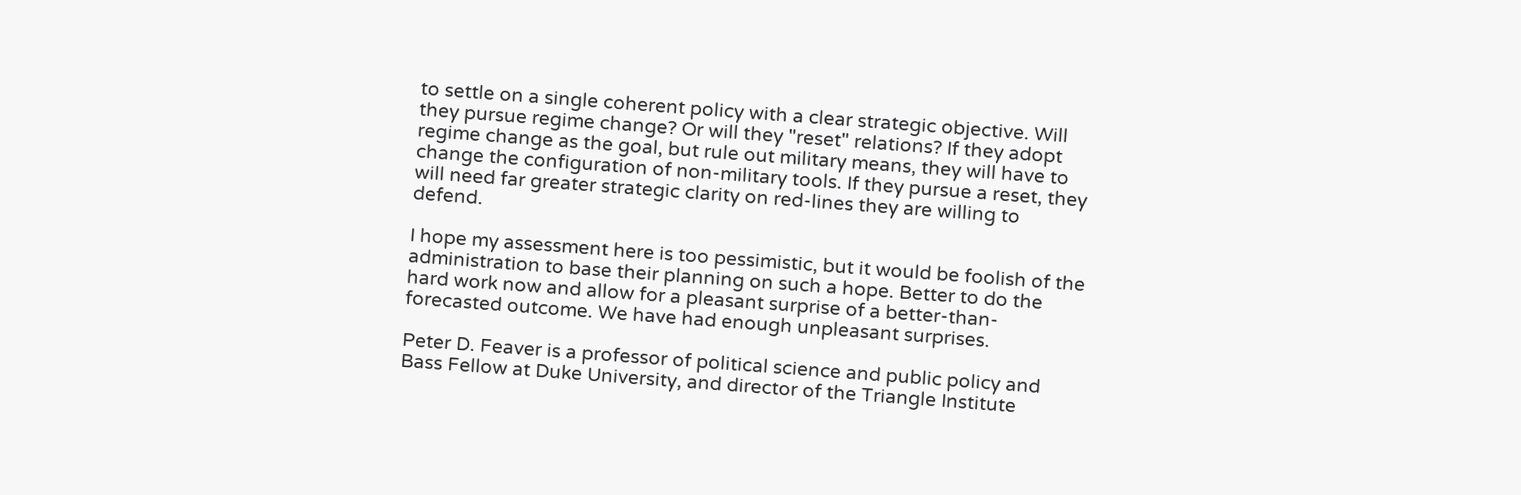to settle on a single coherent policy with a clear strategic objective. Will they pursue regime change? Or will they "reset" relations? If they adopt regime change as the goal, but rule out military means, they will have to change the configuration of non-military tools. If they pursue a reset, they will need far greater strategic clarity on red-lines they are willing to defend.

I hope my assessment here is too pessimistic, but it would be foolish of the administration to base their planning on such a hope. Better to do the hard work now and allow for a pleasant surprise of a better-than-forecasted outcome. We have had enough unpleasant surprises.

Peter D. Feaver is a professor of political science and public policy and Bass Fellow at Duke University, and director of the Triangle Institute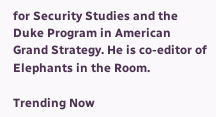for Security Studies and the Duke Program in American Grand Strategy. He is co-editor of Elephants in the Room.

Trending Now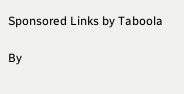Sponsored Links by Taboola

By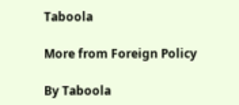Taboola

More from Foreign Policy

By Taboola